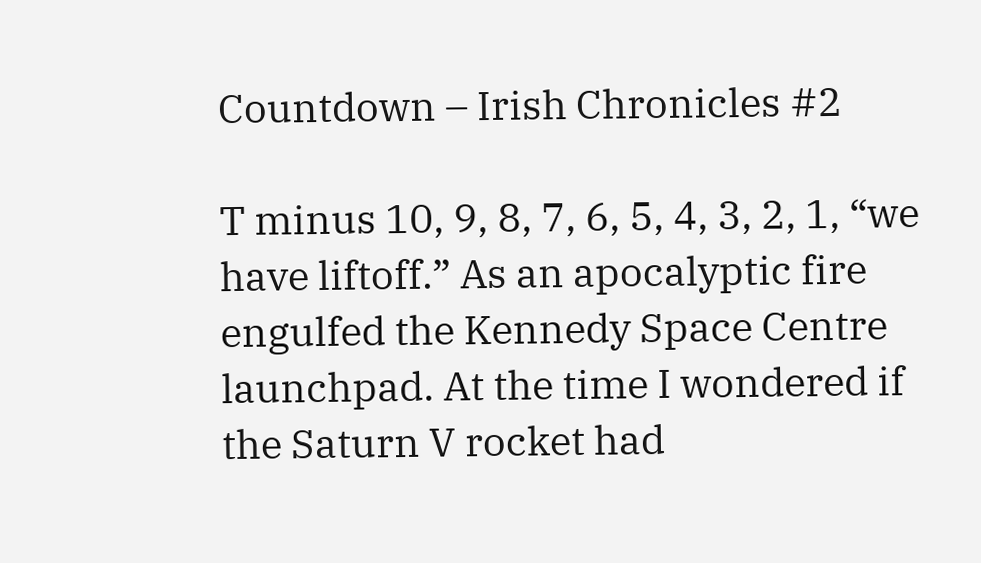Countdown – Irish Chronicles #2

T minus 10, 9, 8, 7, 6, 5, 4, 3, 2, 1, “we have liftoff.” As an apocalyptic fire engulfed the Kennedy Space Centre launchpad. At the time I wondered if the Saturn V rocket had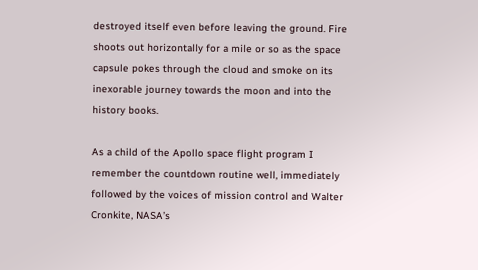destroyed itself even before leaving the ground. Fire shoots out horizontally for a mile or so as the space capsule pokes through the cloud and smoke on its inexorable journey towards the moon and into the history books.

As a child of the Apollo space flight program I remember the countdown routine well, immediately followed by the voices of mission control and Walter Cronkite, NASA’s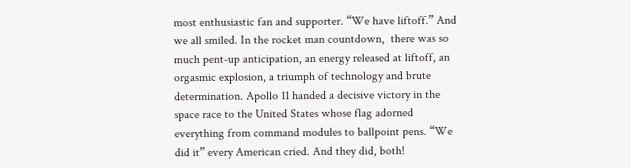most enthusiastic fan and supporter. “We have liftoff.” And we all smiled. In the rocket man countdown,  there was so much pent-up anticipation, an energy released at liftoff, an orgasmic explosion, a triumph of technology and brute determination. Apollo 11 handed a decisive victory in the space race to the United States whose flag adorned everything from command modules to ballpoint pens. “We did it” every American cried. And they did, both!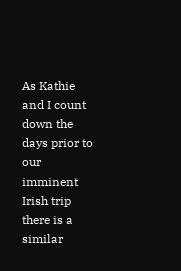As Kathie and I count down the days prior to our imminent Irish trip there is a similar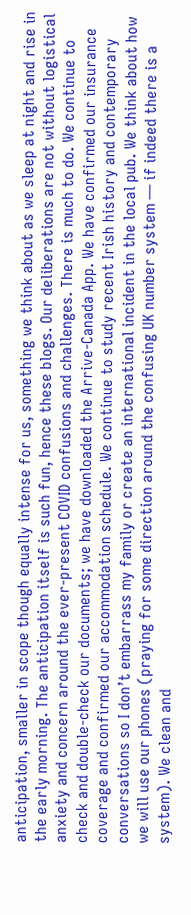anticipation, smaller in scope though equally intense for us, something we think about as we sleep at night and rise in the early morning. The anticipation itself is such fun, hence these blogs. Our deliberations are not without logistical anxiety and concern around the ever-present COVID confusions and challenges. There is much to do. We continue to check and double-check our documents; we have downloaded the Arrive-Canada App. We have confirmed our insurance coverage and confirmed our accommodation schedule. We continue to study recent Irish history and contemporary conversations so I don’t embarrass my family or create an international incident in the local pub. We think about how we will use our phones (praying for some direction around the confusing UK number system — if indeed there is a system). We clean and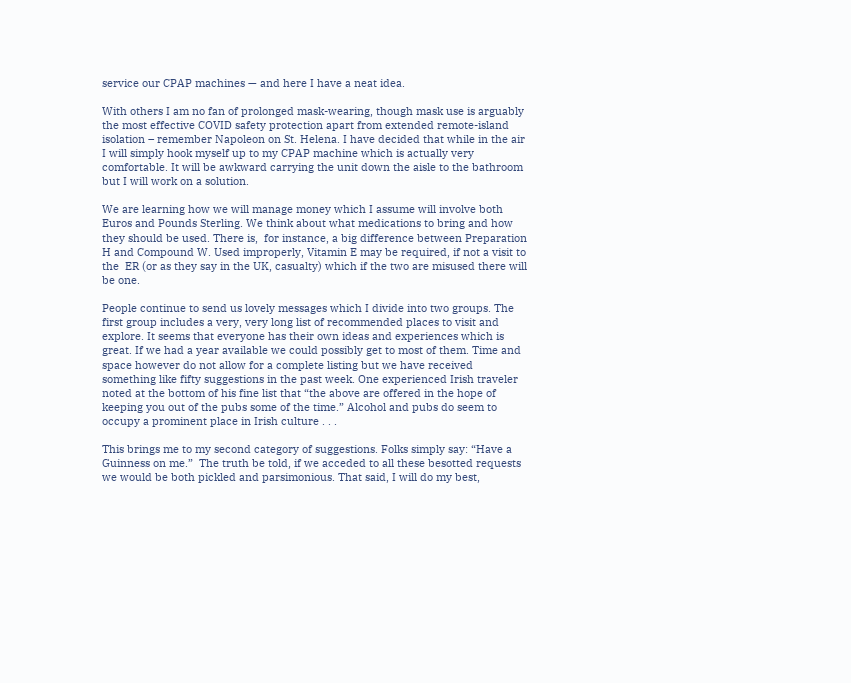service our CPAP machines — and here I have a neat idea.

With others I am no fan of prolonged mask-wearing, though mask use is arguably the most effective COVID safety protection apart from extended remote-island isolation – remember Napoleon on St. Helena. I have decided that while in the air I will simply hook myself up to my CPAP machine which is actually very comfortable. It will be awkward carrying the unit down the aisle to the bathroom but I will work on a solution.

We are learning how we will manage money which I assume will involve both Euros and Pounds Sterling. We think about what medications to bring and how they should be used. There is,  for instance, a big difference between Preparation H and Compound W. Used improperly, Vitamin E may be required, if not a visit to the  ER (or as they say in the UK, casualty) which if the two are misused there will be one.

People continue to send us lovely messages which I divide into two groups. The first group includes a very, very long list of recommended places to visit and explore. It seems that everyone has their own ideas and experiences which is great. If we had a year available we could possibly get to most of them. Time and space however do not allow for a complete listing but we have received something like fifty suggestions in the past week. One experienced Irish traveler noted at the bottom of his fine list that “the above are offered in the hope of keeping you out of the pubs some of the time.” Alcohol and pubs do seem to occupy a prominent place in Irish culture . . .

This brings me to my second category of suggestions. Folks simply say: “Have a Guinness on me.”  The truth be told, if we acceded to all these besotted requests we would be both pickled and parsimonious. That said, I will do my best,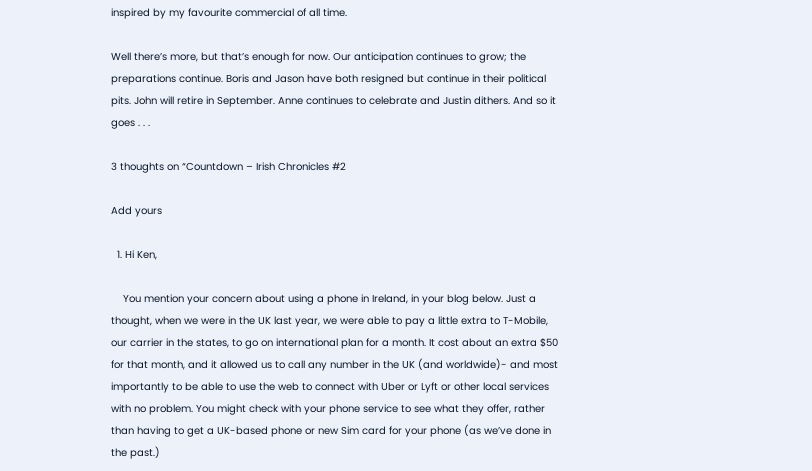inspired by my favourite commercial of all time.

Well there’s more, but that’s enough for now. Our anticipation continues to grow; the preparations continue. Boris and Jason have both resigned but continue in their political pits. John will retire in September. Anne continues to celebrate and Justin dithers. And so it goes . . .

3 thoughts on “Countdown – Irish Chronicles #2

Add yours

  1. Hi Ken,

    You mention your concern about using a phone in Ireland, in your blog below. Just a thought, when we were in the UK last year, we were able to pay a little extra to T-Mobile, our carrier in the states, to go on international plan for a month. It cost about an extra $50 for that month, and it allowed us to call any number in the UK (and worldwide)- and most importantly to be able to use the web to connect with Uber or Lyft or other local services with no problem. You might check with your phone service to see what they offer, rather than having to get a UK-based phone or new Sim card for your phone (as we’ve done in the past.)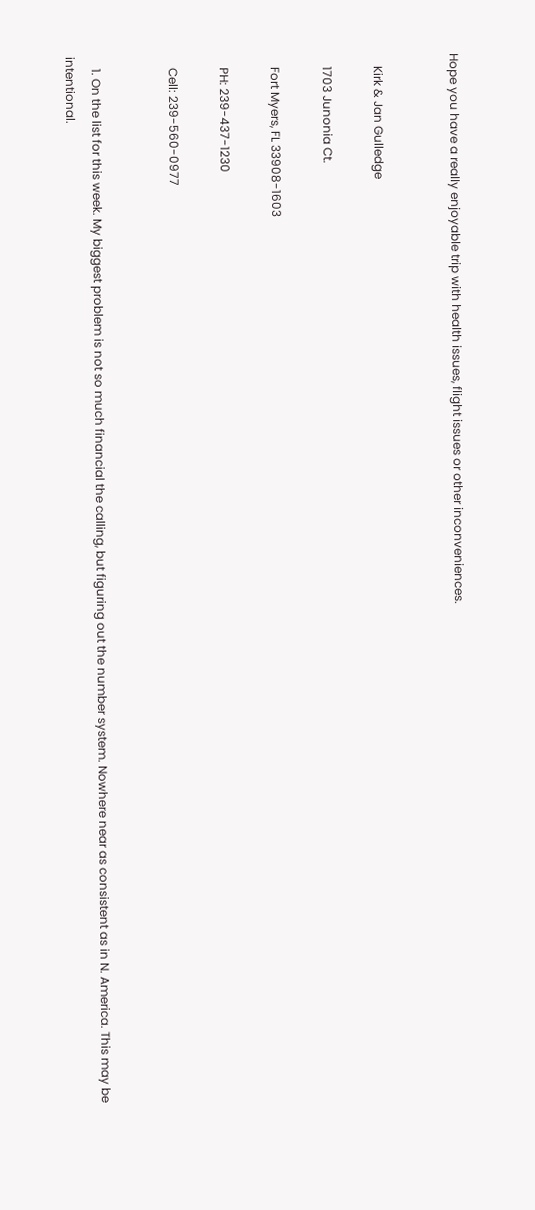Hope you have a really enjoyable trip with health issues, flight issues or other inconveniences.


    Kirk & Jan Gulledge

    1703 Junonia Ct.

    Fort Myers, FL 33908-1603

    PH: 239-437-1230

    Cell: 239-560-0977


    1. On the list for this week. My biggest problem is not so much financial the calling, but figuring out the number system. Nowhere near as consistent as in N. America. This may be intentional.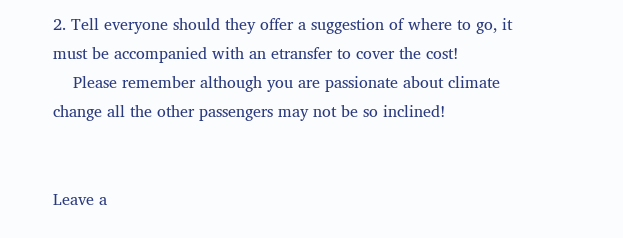2. Tell everyone should they offer a suggestion of where to go, it must be accompanied with an etransfer to cover the cost!
    Please remember although you are passionate about climate change all the other passengers may not be so inclined!


Leave a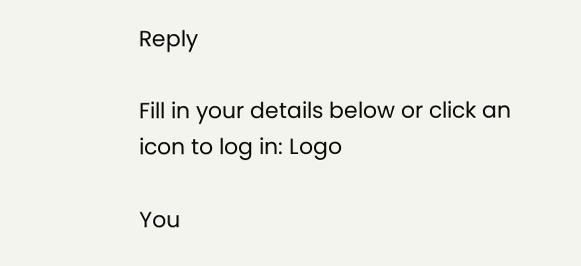Reply

Fill in your details below or click an icon to log in: Logo

You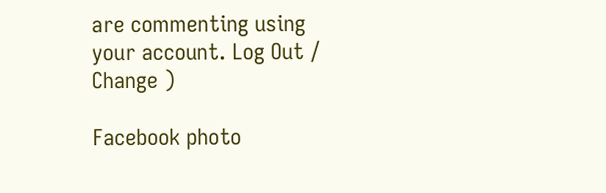are commenting using your account. Log Out /  Change )

Facebook photo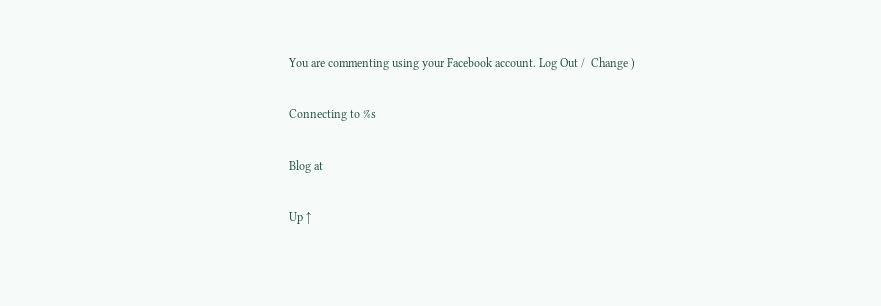You are commenting using your Facebook account. Log Out /  Change )

Connecting to %s

Blog at

Up ↑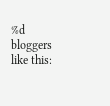%d bloggers like this: